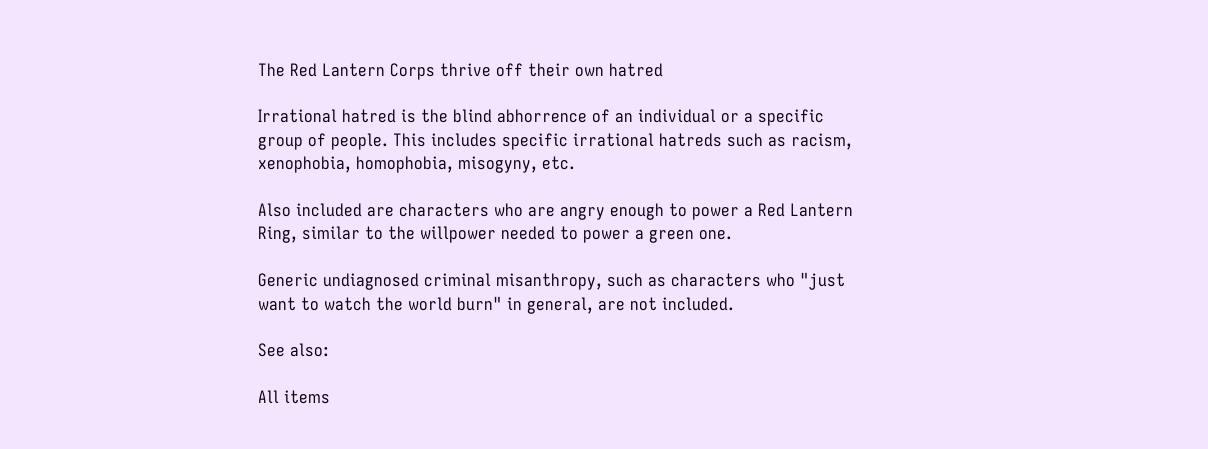The Red Lantern Corps thrive off their own hatred

Irrational hatred is the blind abhorrence of an individual or a specific group of people. This includes specific irrational hatreds such as racism, xenophobia, homophobia, misogyny, etc.

Also included are characters who are angry enough to power a Red Lantern Ring, similar to the willpower needed to power a green one.

Generic undiagnosed criminal misanthropy, such as characters who "just want to watch the world burn" in general, are not included.

See also:

All items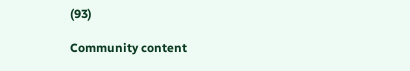(93)

Community content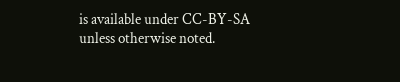is available under CC-BY-SA unless otherwise noted.